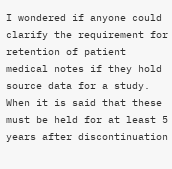I wondered if anyone could clarify the requirement for retention of patient medical notes if they hold source data for a study. When it is said that these must be held for at least 5 years after discontinuation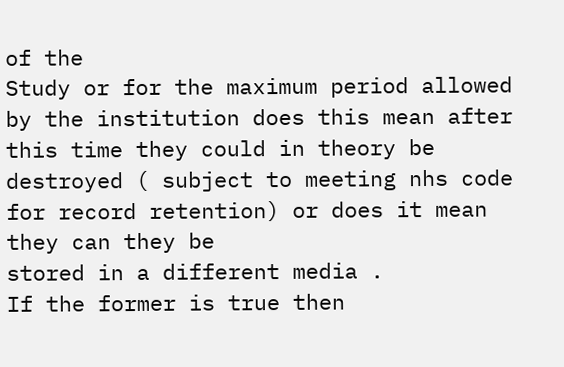of the
Study or for the maximum period allowed by the institution does this mean after this time they could in theory be destroyed ( subject to meeting nhs code for record retention) or does it mean they can they be
stored in a different media .
If the former is true then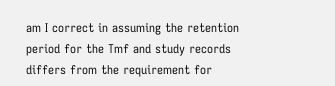am I correct in assuming the retention period for the Tmf and study records differs from the requirement for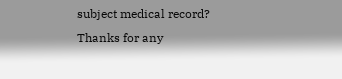subject medical record?
Thanks for any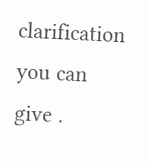clarification you can give .